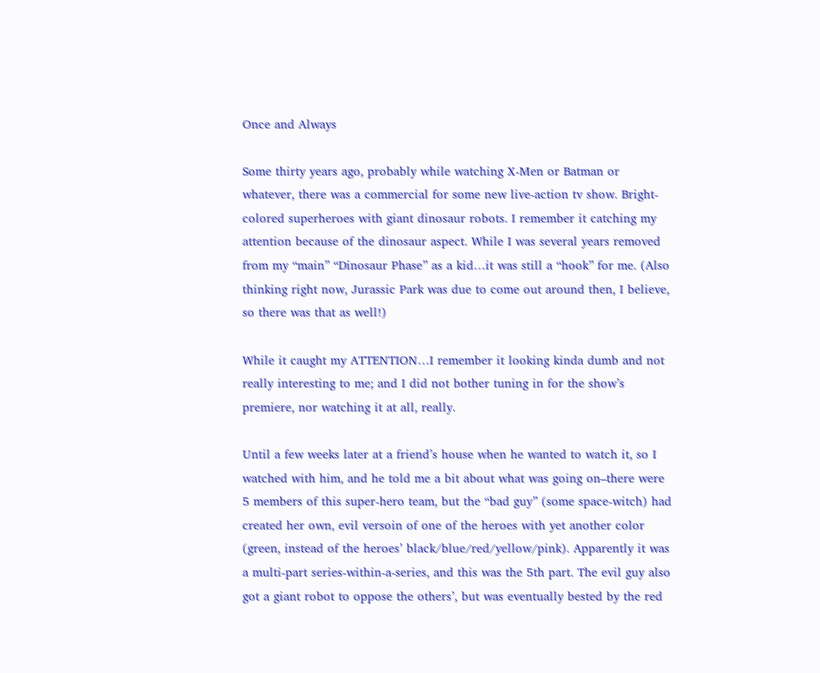Once and Always

Some thirty years ago, probably while watching X-Men or Batman or whatever, there was a commercial for some new live-action tv show. Bright-colored superheroes with giant dinosaur robots. I remember it catching my attention because of the dinosaur aspect. While I was several years removed from my “main” “Dinosaur Phase” as a kid…it was still a “hook” for me. (Also thinking right now, Jurassic Park was due to come out around then, I believe, so there was that as well!)

While it caught my ATTENTION…I remember it looking kinda dumb and not really interesting to me; and I did not bother tuning in for the show’s premiere, nor watching it at all, really.

Until a few weeks later at a friend’s house when he wanted to watch it, so I watched with him, and he told me a bit about what was going on–there were 5 members of this super-hero team, but the “bad guy” (some space-witch) had created her own, evil versoin of one of the heroes with yet another color (green, instead of the heroes’ black/blue/red/yellow/pink). Apparently it was a multi-part series-within-a-series, and this was the 5th part. The evil guy also got a giant robot to oppose the others’, but was eventually bested by the red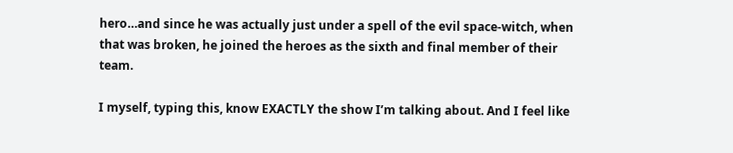hero…and since he was actually just under a spell of the evil space-witch, when that was broken, he joined the heroes as the sixth and final member of their team.

I myself, typing this, know EXACTLY the show I’m talking about. And I feel like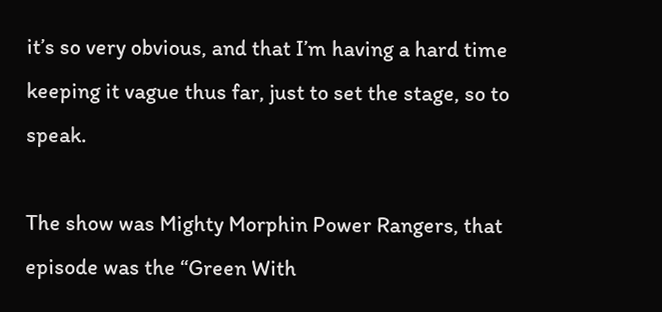it’s so very obvious, and that I’m having a hard time keeping it vague thus far, just to set the stage, so to speak.

The show was Mighty Morphin Power Rangers, that episode was the “Green With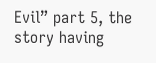Evil” part 5, the story having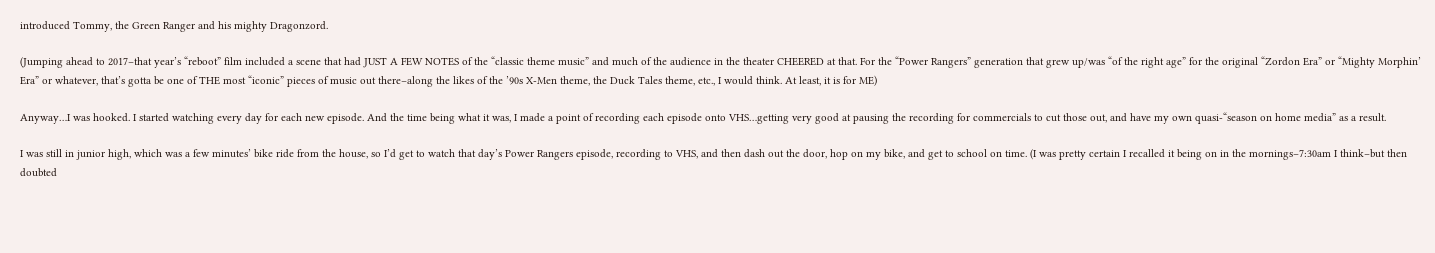introduced Tommy, the Green Ranger and his mighty Dragonzord.

(Jumping ahead to 2017–that year’s “reboot” film included a scene that had JUST A FEW NOTES of the “classic theme music” and much of the audience in the theater CHEERED at that. For the “Power Rangers” generation that grew up/was “of the right age” for the original “Zordon Era” or “Mighty Morphin’ Era” or whatever, that’s gotta be one of THE most “iconic” pieces of music out there–along the likes of the ’90s X-Men theme, the Duck Tales theme, etc., I would think. At least, it is for ME)

Anyway…I was hooked. I started watching every day for each new episode. And the time being what it was, I made a point of recording each episode onto VHS…getting very good at pausing the recording for commercials to cut those out, and have my own quasi-“season on home media” as a result.

I was still in junior high, which was a few minutes’ bike ride from the house, so I’d get to watch that day’s Power Rangers episode, recording to VHS, and then dash out the door, hop on my bike, and get to school on time. (I was pretty certain I recalled it being on in the mornings–7:30am I think–but then doubted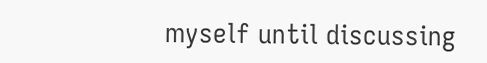myself until discussing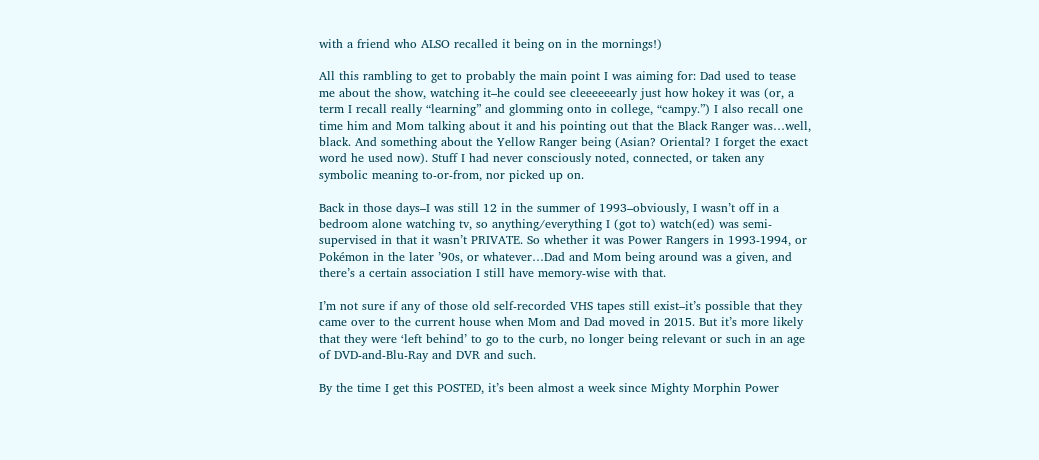with a friend who ALSO recalled it being on in the mornings!)

All this rambling to get to probably the main point I was aiming for: Dad used to tease me about the show, watching it–he could see cleeeeeearly just how hokey it was (or, a term I recall really “learning” and glomming onto in college, “campy.”) I also recall one time him and Mom talking about it and his pointing out that the Black Ranger was…well, black. And something about the Yellow Ranger being (Asian? Oriental? I forget the exact word he used now). Stuff I had never consciously noted, connected, or taken any symbolic meaning to-or-from, nor picked up on.

Back in those days–I was still 12 in the summer of 1993–obviously, I wasn’t off in a bedroom alone watching tv, so anything/everything I (got to) watch(ed) was semi-supervised in that it wasn’t PRIVATE. So whether it was Power Rangers in 1993-1994, or Pokémon in the later ’90s, or whatever…Dad and Mom being around was a given, and there’s a certain association I still have memory-wise with that.

I’m not sure if any of those old self-recorded VHS tapes still exist–it’s possible that they came over to the current house when Mom and Dad moved in 2015. But it’s more likely that they were ‘left behind’ to go to the curb, no longer being relevant or such in an age of DVD-and-Blu-Ray and DVR and such.

By the time I get this POSTED, it’s been almost a week since Mighty Morphin Power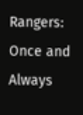Rangers: Once and Always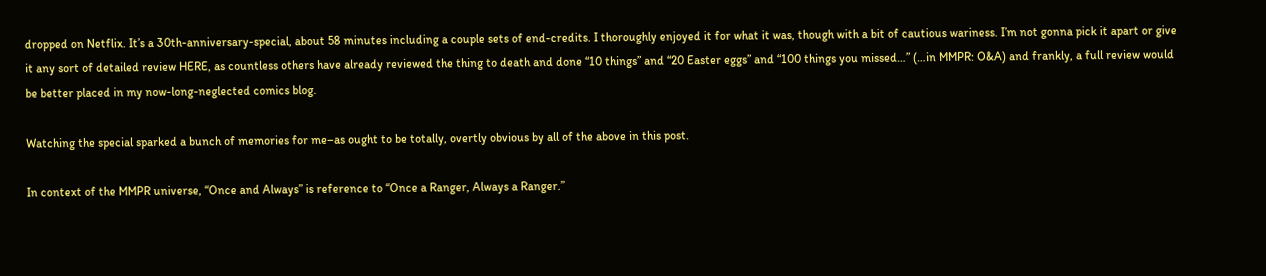dropped on Netflix. It’s a 30th-anniversary-special, about 58 minutes including a couple sets of end-credits. I thoroughly enjoyed it for what it was, though with a bit of cautious wariness. I’m not gonna pick it apart or give it any sort of detailed review HERE, as countless others have already reviewed the thing to death and done “10 things” and “20 Easter eggs” and “100 things you missed…” (…in MMPR: O&A) and frankly, a full review would be better placed in my now-long-neglected comics blog.

Watching the special sparked a bunch of memories for me–as ought to be totally, overtly obvious by all of the above in this post.

In context of the MMPR universe, “Once and Always” is reference to “Once a Ranger, Always a Ranger.”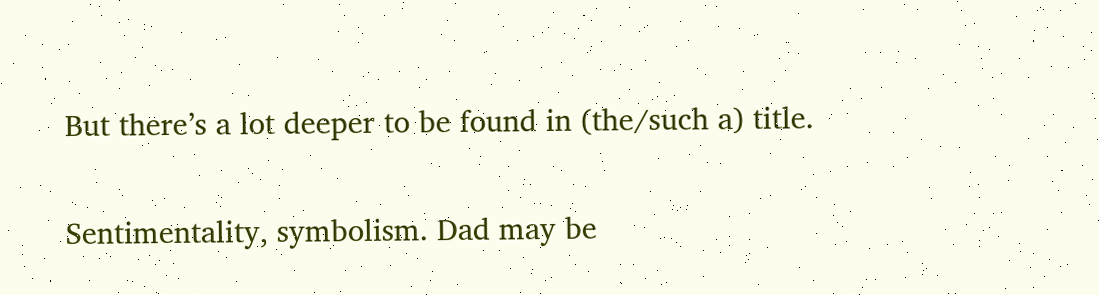But there’s a lot deeper to be found in (the/such a) title.

Sentimentality, symbolism. Dad may be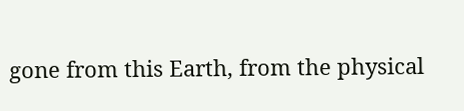gone from this Earth, from the physical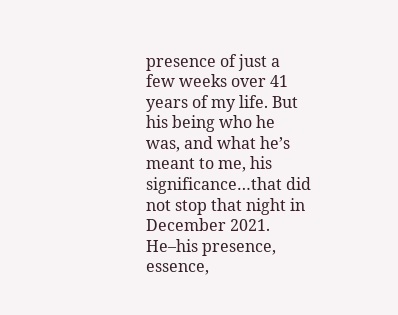presence of just a few weeks over 41 years of my life. But his being who he was, and what he’s meant to me, his significance…that did not stop that night in December 2021. He–his presence, essence,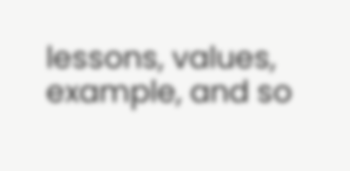lessons, values, example, and so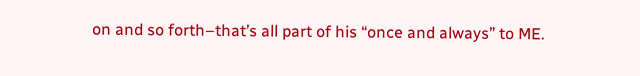on and so forth–that’s all part of his “once and always” to ME.